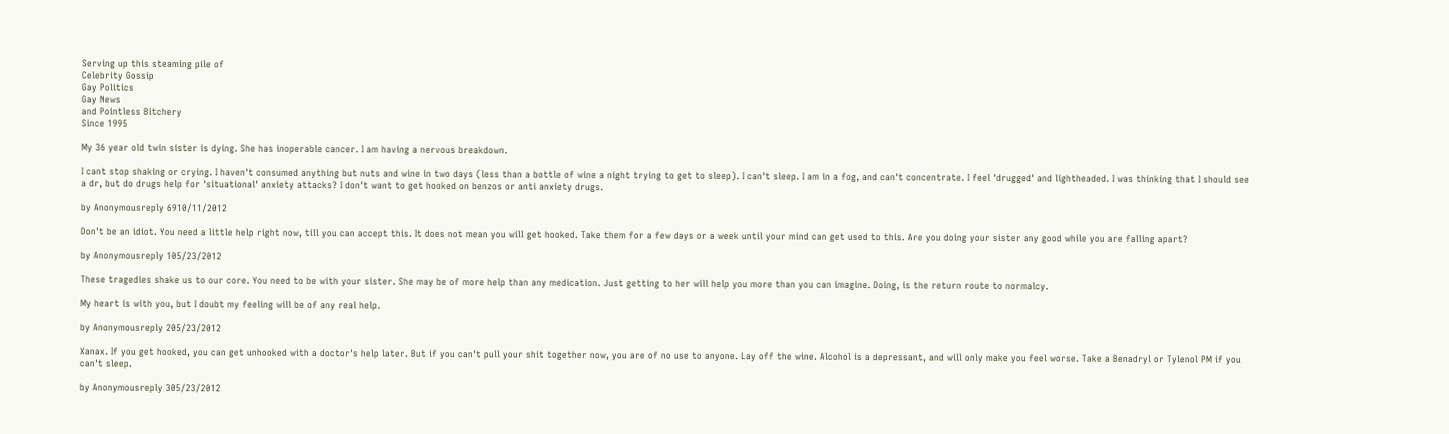Serving up this steaming pile of
Celebrity Gossip
Gay Politics
Gay News
and Pointless Bitchery
Since 1995

My 36 year old twin sister is dying. She has inoperable cancer. I am having a nervous breakdown.

I cant stop shaking or crying. I haven't consumed anything but nuts and wine in two days (less than a bottle of wine a night trying to get to sleep). I can't sleep. I am in a fog, and can't concentrate. I feel 'drugged' and lightheaded. I was thinking that I should see a dr, but do drugs help for 'situational' anxiety attacks? I don't want to get hooked on benzos or anti anxiety drugs.

by Anonymousreply 6910/11/2012

Don't be an idiot. You need a little help right now, till you can accept this. It does not mean you will get hooked. Take them for a few days or a week until your mind can get used to this. Are you doing your sister any good while you are falling apart?

by Anonymousreply 105/23/2012

These tragedies shake us to our core. You need to be with your sister. She may be of more help than any medication. Just getting to her will help you more than you can imagine. Doing, is the return route to normalcy.

My heart is with you, but I doubt my feeling will be of any real help.

by Anonymousreply 205/23/2012

Xanax. If you get hooked, you can get unhooked with a doctor's help later. But if you can't pull your shit together now, you are of no use to anyone. Lay off the wine. Alcohol is a depressant, and will only make you feel worse. Take a Benadryl or Tylenol PM if you can't sleep.

by Anonymousreply 305/23/2012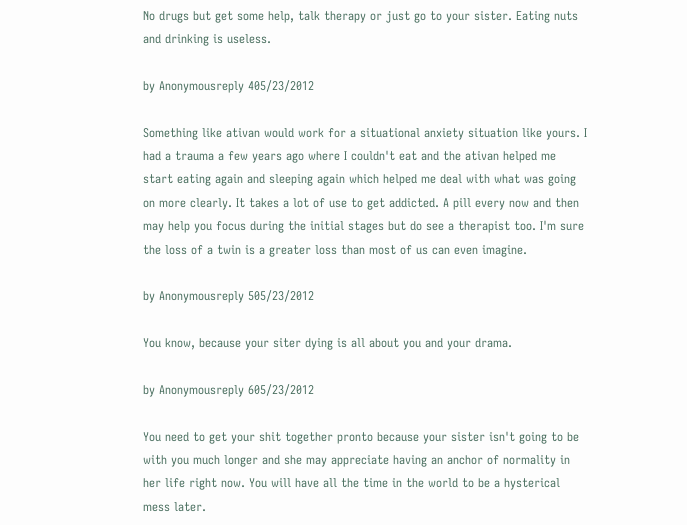No drugs but get some help, talk therapy or just go to your sister. Eating nuts and drinking is useless.

by Anonymousreply 405/23/2012

Something like ativan would work for a situational anxiety situation like yours. I had a trauma a few years ago where I couldn't eat and the ativan helped me start eating again and sleeping again which helped me deal with what was going on more clearly. It takes a lot of use to get addicted. A pill every now and then may help you focus during the initial stages but do see a therapist too. I'm sure the loss of a twin is a greater loss than most of us can even imagine.

by Anonymousreply 505/23/2012

You know, because your siter dying is all about you and your drama.

by Anonymousreply 605/23/2012

You need to get your shit together pronto because your sister isn't going to be with you much longer and she may appreciate having an anchor of normality in her life right now. You will have all the time in the world to be a hysterical mess later.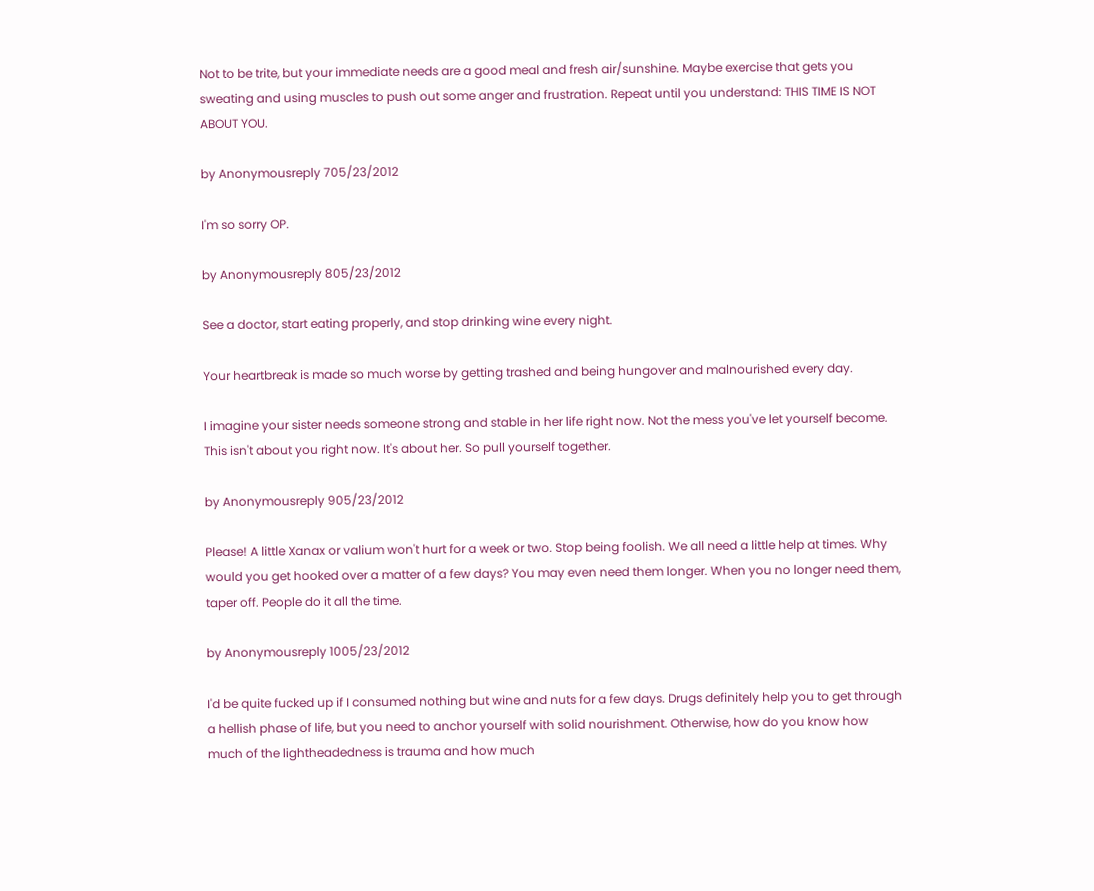Not to be trite, but your immediate needs are a good meal and fresh air/sunshine. Maybe exercise that gets you sweating and using muscles to push out some anger and frustration. Repeat until you understand: THIS TIME IS NOT ABOUT YOU.

by Anonymousreply 705/23/2012

I'm so sorry OP.

by Anonymousreply 805/23/2012

See a doctor, start eating properly, and stop drinking wine every night.

Your heartbreak is made so much worse by getting trashed and being hungover and malnourished every day.

I imagine your sister needs someone strong and stable in her life right now. Not the mess you've let yourself become. This isn't about you right now. It's about her. So pull yourself together.

by Anonymousreply 905/23/2012

Please! A little Xanax or valium won't hurt for a week or two. Stop being foolish. We all need a little help at times. Why would you get hooked over a matter of a few days? You may even need them longer. When you no longer need them, taper off. People do it all the time.

by Anonymousreply 1005/23/2012

I'd be quite fucked up if I consumed nothing but wine and nuts for a few days. Drugs definitely help you to get through a hellish phase of life, but you need to anchor yourself with solid nourishment. Otherwise, how do you know how much of the lightheadedness is trauma and how much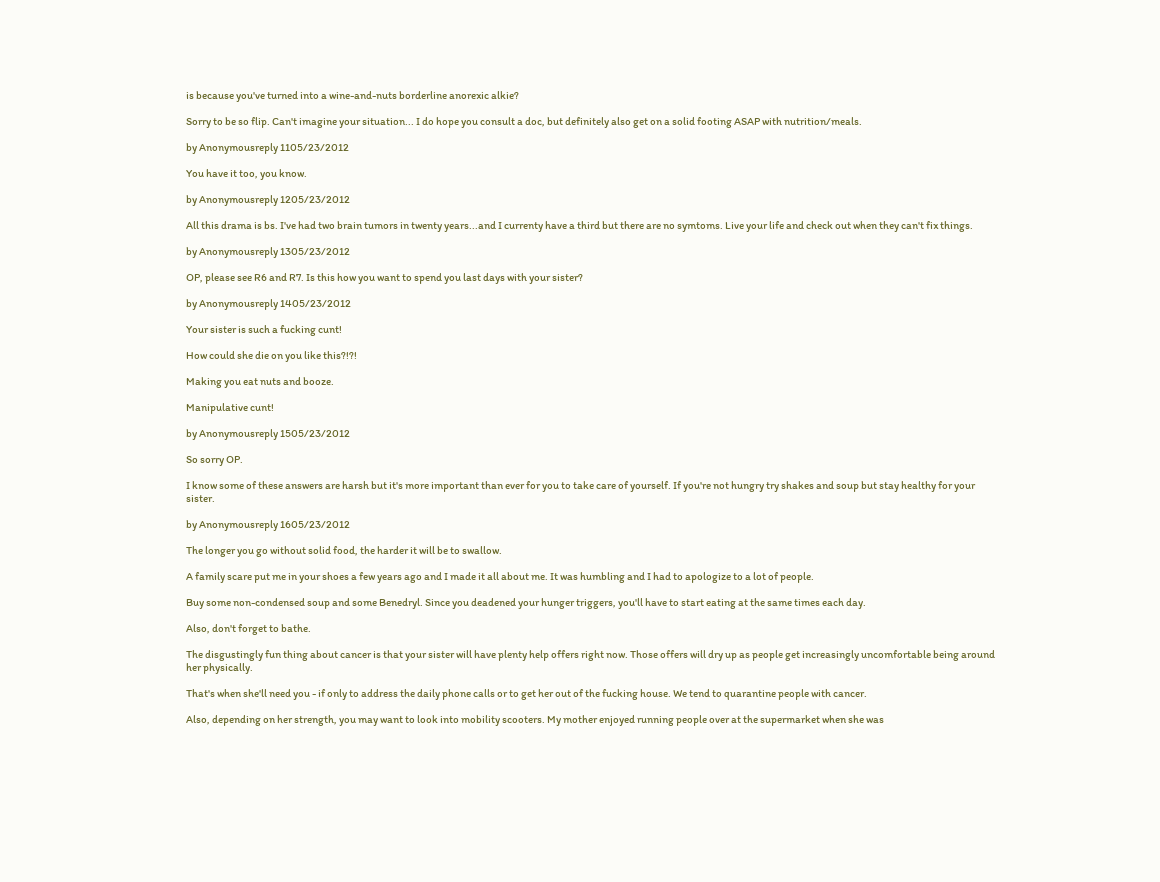is because you've turned into a wine-and-nuts borderline anorexic alkie?

Sorry to be so flip. Can't imagine your situation... I do hope you consult a doc, but definitely also get on a solid footing ASAP with nutrition/meals.

by Anonymousreply 1105/23/2012

You have it too, you know.

by Anonymousreply 1205/23/2012

All this drama is bs. I've had two brain tumors in twenty years...and I currenty have a third but there are no symtoms. Live your life and check out when they can't fix things.

by Anonymousreply 1305/23/2012

OP, please see R6 and R7. Is this how you want to spend you last days with your sister?

by Anonymousreply 1405/23/2012

Your sister is such a fucking cunt!

How could she die on you like this?!?!

Making you eat nuts and booze.

Manipulative cunt!

by Anonymousreply 1505/23/2012

So sorry OP.

I know some of these answers are harsh but it's more important than ever for you to take care of yourself. If you're not hungry try shakes and soup but stay healthy for your sister.

by Anonymousreply 1605/23/2012

The longer you go without solid food, the harder it will be to swallow.

A family scare put me in your shoes a few years ago and I made it all about me. It was humbling and I had to apologize to a lot of people.

Buy some non-condensed soup and some Benedryl. Since you deadened your hunger triggers, you'll have to start eating at the same times each day.

Also, don't forget to bathe.

The disgustingly fun thing about cancer is that your sister will have plenty help offers right now. Those offers will dry up as people get increasingly uncomfortable being around her physically.

That's when she'll need you - if only to address the daily phone calls or to get her out of the fucking house. We tend to quarantine people with cancer.

Also, depending on her strength, you may want to look into mobility scooters. My mother enjoyed running people over at the supermarket when she was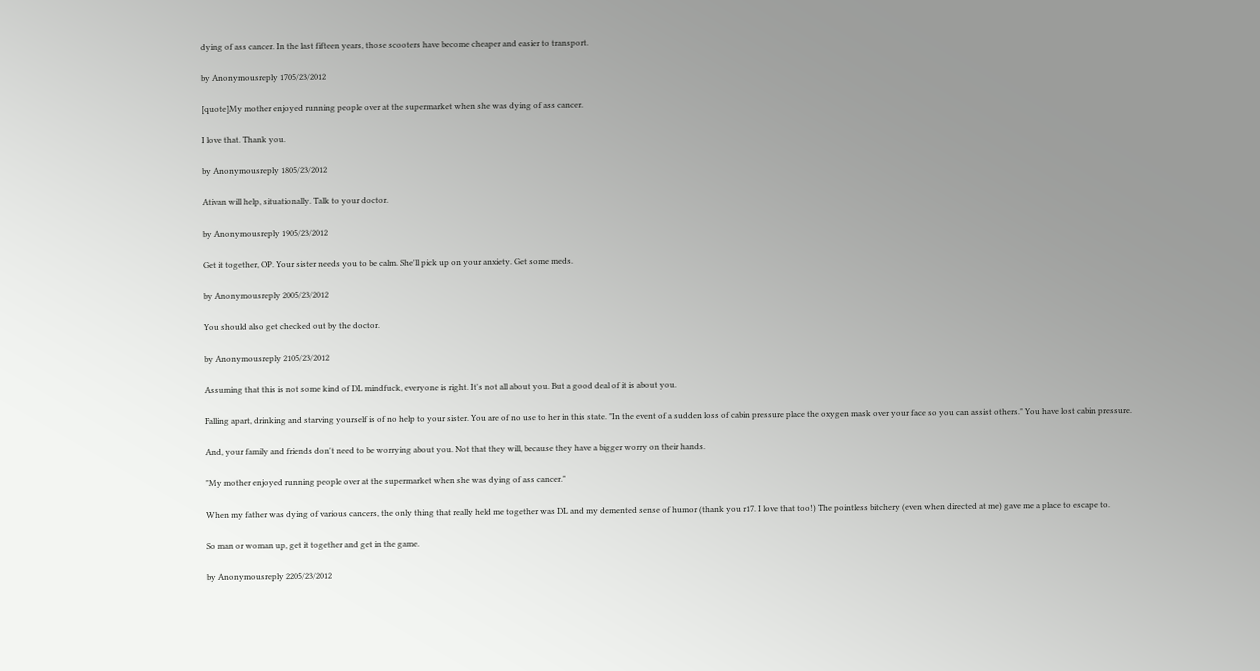dying of ass cancer. In the last fifteen years, those scooters have become cheaper and easier to transport.

by Anonymousreply 1705/23/2012

[quote]My mother enjoyed running people over at the supermarket when she was dying of ass cancer.

I love that. Thank you.

by Anonymousreply 1805/23/2012

Ativan will help, situationally. Talk to your doctor.

by Anonymousreply 1905/23/2012

Get it together, OP. Your sister needs you to be calm. She'll pick up on your anxiety. Get some meds.

by Anonymousreply 2005/23/2012

You should also get checked out by the doctor.

by Anonymousreply 2105/23/2012

Assuming that this is not some kind of DL mindfuck, everyone is right. It's not all about you. But a good deal of it is about you.

Falling apart, drinking and starving yourself is of no help to your sister. You are of no use to her in this state. "In the event of a sudden loss of cabin pressure place the oxygen mask over your face so you can assist others." You have lost cabin pressure.

And, your family and friends don't need to be worrying about you. Not that they will, because they have a bigger worry on their hands.

"My mother enjoyed running people over at the supermarket when she was dying of ass cancer."

When my father was dying of various cancers, the only thing that really held me together was DL and my demented sense of humor (thank you r17. I love that too!) The pointless bitchery (even when directed at me) gave me a place to escape to.

So man or woman up, get it together and get in the game.

by Anonymousreply 2205/23/2012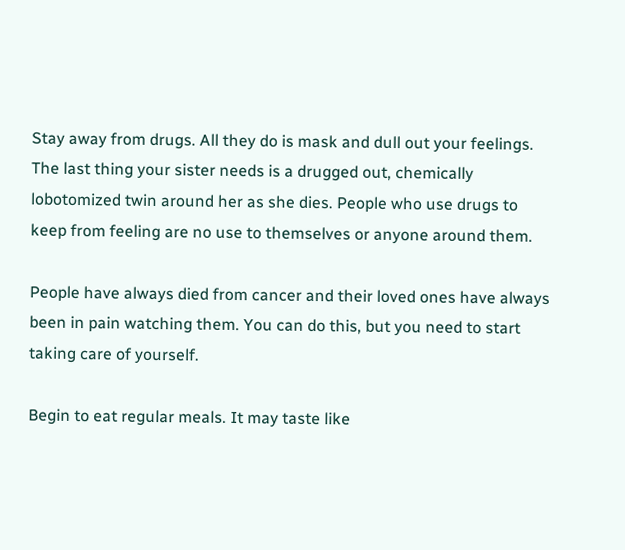Stay away from drugs. All they do is mask and dull out your feelings. The last thing your sister needs is a drugged out, chemically lobotomized twin around her as she dies. People who use drugs to keep from feeling are no use to themselves or anyone around them.

People have always died from cancer and their loved ones have always been in pain watching them. You can do this, but you need to start taking care of yourself.

Begin to eat regular meals. It may taste like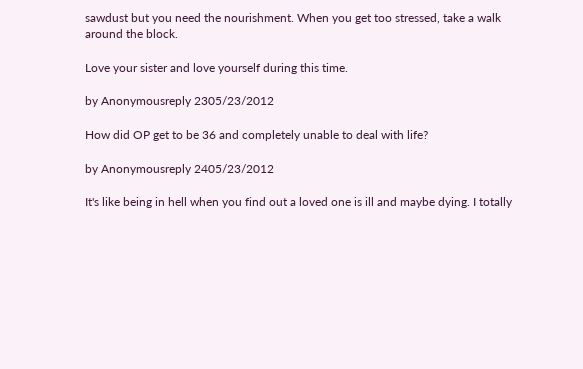sawdust but you need the nourishment. When you get too stressed, take a walk around the block.

Love your sister and love yourself during this time.

by Anonymousreply 2305/23/2012

How did OP get to be 36 and completely unable to deal with life?

by Anonymousreply 2405/23/2012

It's like being in hell when you find out a loved one is ill and maybe dying. I totally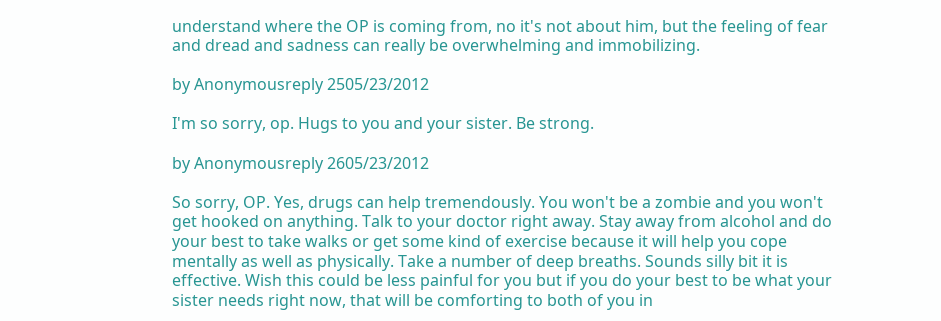understand where the OP is coming from, no it's not about him, but the feeling of fear and dread and sadness can really be overwhelming and immobilizing.

by Anonymousreply 2505/23/2012

I'm so sorry, op. Hugs to you and your sister. Be strong.

by Anonymousreply 2605/23/2012

So sorry, OP. Yes, drugs can help tremendously. You won't be a zombie and you won't get hooked on anything. Talk to your doctor right away. Stay away from alcohol and do your best to take walks or get some kind of exercise because it will help you cope mentally as well as physically. Take a number of deep breaths. Sounds silly bit it is effective. Wish this could be less painful for you but if you do your best to be what your sister needs right now, that will be comforting to both of you in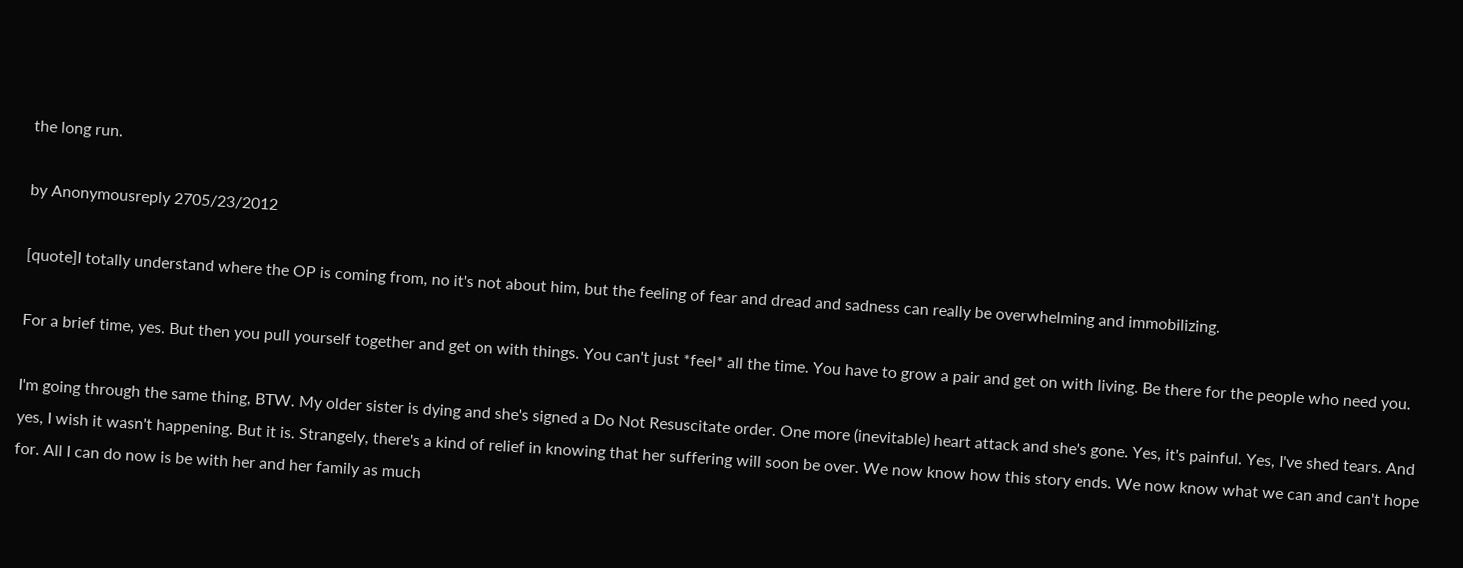the long run.

by Anonymousreply 2705/23/2012

[quote]I totally understand where the OP is coming from, no it's not about him, but the feeling of fear and dread and sadness can really be overwhelming and immobilizing.

For a brief time, yes. But then you pull yourself together and get on with things. You can't just *feel* all the time. You have to grow a pair and get on with living. Be there for the people who need you.

I'm going through the same thing, BTW. My older sister is dying and she's signed a Do Not Resuscitate order. One more (inevitable) heart attack and she's gone. Yes, it's painful. Yes, I've shed tears. And yes, I wish it wasn't happening. But it is. Strangely, there's a kind of relief in knowing that her suffering will soon be over. We now know how this story ends. We now know what we can and can't hope for. All I can do now is be with her and her family as much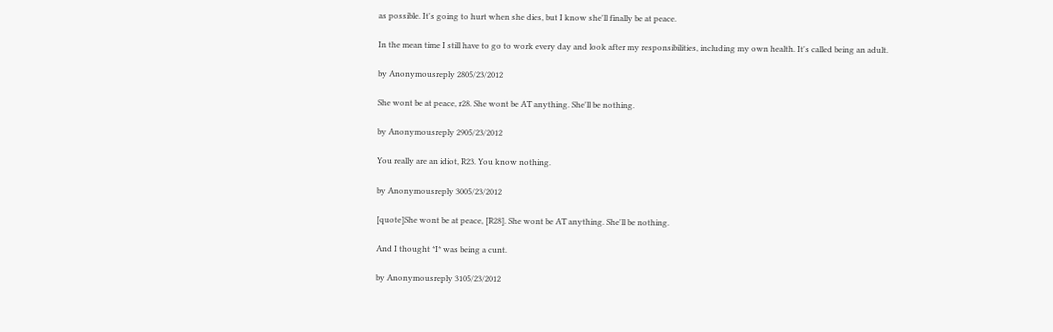as possible. It's going to hurt when she dies, but I know she'll finally be at peace.

In the mean time I still have to go to work every day and look after my responsibilities, including my own health. It's called being an adult.

by Anonymousreply 2805/23/2012

She wont be at peace, r28. She wont be AT anything. She'll be nothing.

by Anonymousreply 2905/23/2012

You really are an idiot, R23. You know nothing.

by Anonymousreply 3005/23/2012

[quote]She wont be at peace, [R28]. She wont be AT anything. She'll be nothing.

And I thought *I* was being a cunt.

by Anonymousreply 3105/23/2012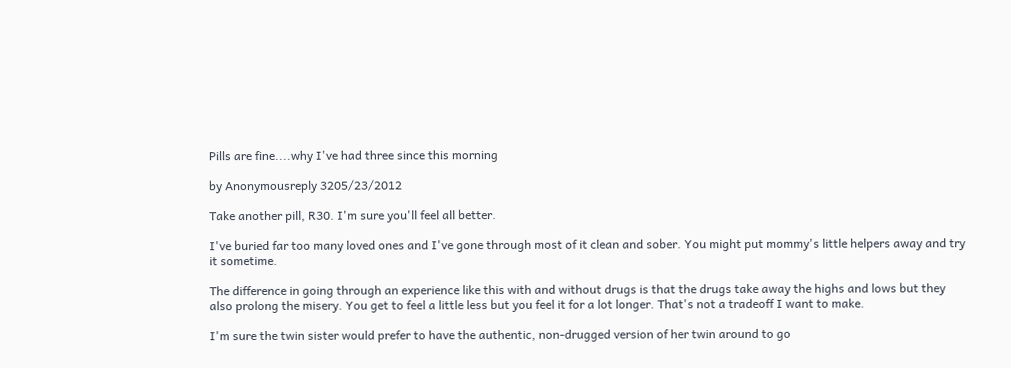Pills are fine....why I've had three since this morning

by Anonymousreply 3205/23/2012

Take another pill, R30. I'm sure you'll feel all better.

I've buried far too many loved ones and I've gone through most of it clean and sober. You might put mommy's little helpers away and try it sometime.

The difference in going through an experience like this with and without drugs is that the drugs take away the highs and lows but they also prolong the misery. You get to feel a little less but you feel it for a lot longer. That's not a tradeoff I want to make.

I'm sure the twin sister would prefer to have the authentic, non-drugged version of her twin around to go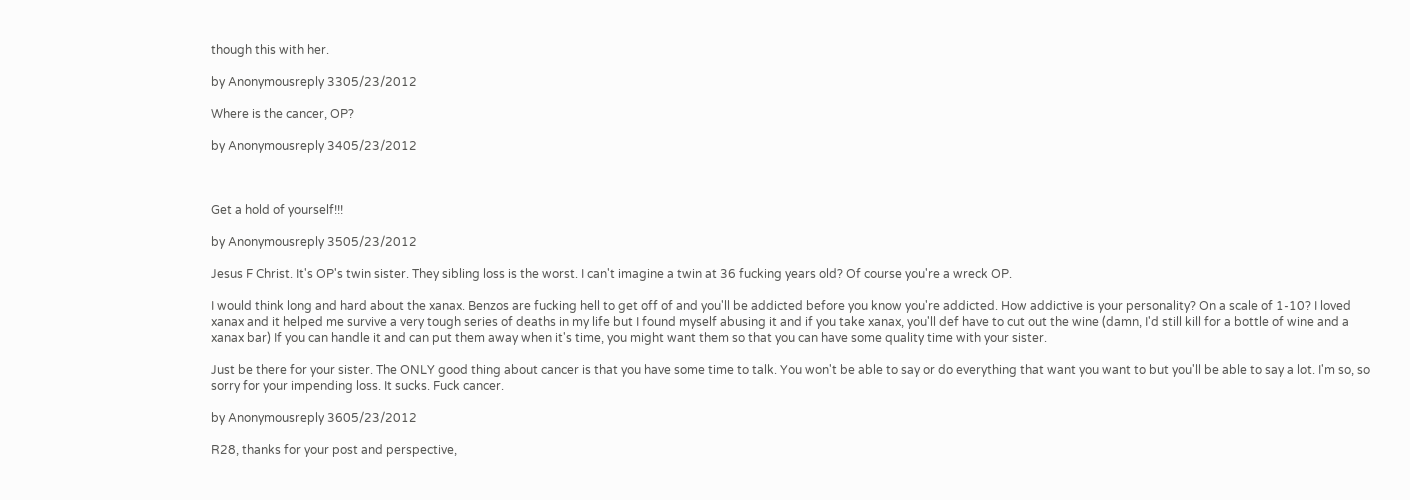though this with her.

by Anonymousreply 3305/23/2012

Where is the cancer, OP?

by Anonymousreply 3405/23/2012



Get a hold of yourself!!!

by Anonymousreply 3505/23/2012

Jesus F Christ. It's OP's twin sister. They sibling loss is the worst. I can't imagine a twin at 36 fucking years old? Of course you're a wreck OP.

I would think long and hard about the xanax. Benzos are fucking hell to get off of and you'll be addicted before you know you're addicted. How addictive is your personality? On a scale of 1-10? I loved xanax and it helped me survive a very tough series of deaths in my life but I found myself abusing it and if you take xanax, you'll def have to cut out the wine (damn, I'd still kill for a bottle of wine and a xanax bar) If you can handle it and can put them away when it's time, you might want them so that you can have some quality time with your sister.

Just be there for your sister. The ONLY good thing about cancer is that you have some time to talk. You won't be able to say or do everything that want you want to but you'll be able to say a lot. I'm so, so sorry for your impending loss. It sucks. Fuck cancer.

by Anonymousreply 3605/23/2012

R28, thanks for your post and perspective,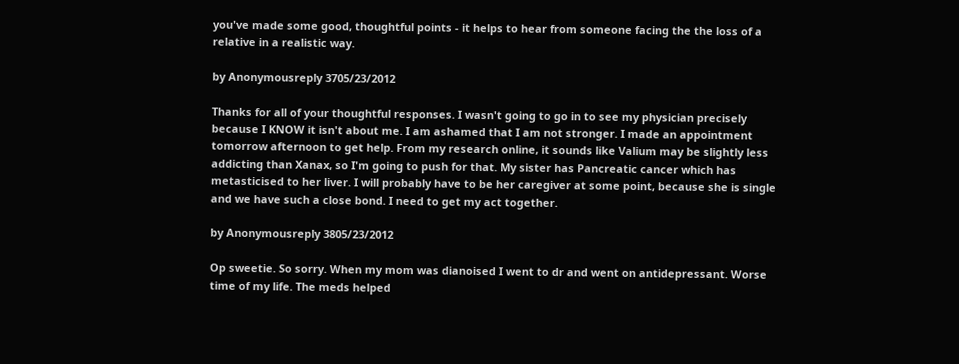you've made some good, thoughtful points - it helps to hear from someone facing the the loss of a relative in a realistic way.

by Anonymousreply 3705/23/2012

Thanks for all of your thoughtful responses. I wasn't going to go in to see my physician precisely because I KNOW it isn't about me. I am ashamed that I am not stronger. I made an appointment tomorrow afternoon to get help. From my research online, it sounds like Valium may be slightly less addicting than Xanax, so I'm going to push for that. My sister has Pancreatic cancer which has metasticised to her liver. I will probably have to be her caregiver at some point, because she is single and we have such a close bond. I need to get my act together.

by Anonymousreply 3805/23/2012

Op sweetie. So sorry. When my mom was dianoised I went to dr and went on antidepressant. Worse time of my life. The meds helped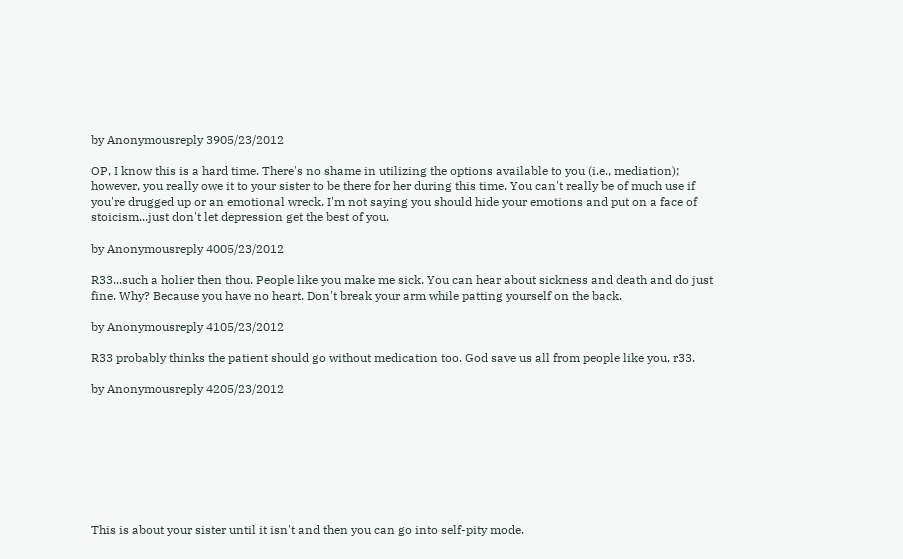by Anonymousreply 3905/23/2012

OP, I know this is a hard time. There's no shame in utilizing the options available to you (i.e., mediation); however, you really owe it to your sister to be there for her during this time. You can't really be of much use if you're drugged up or an emotional wreck. I'm not saying you should hide your emotions and put on a face of stoicism...just don't let depression get the best of you.

by Anonymousreply 4005/23/2012

R33...such a holier then thou. People like you make me sick. You can hear about sickness and death and do just fine. Why? Because you have no heart. Don't break your arm while patting yourself on the back.

by Anonymousreply 4105/23/2012

R33 probably thinks the patient should go without medication too. God save us all from people like you, r33.

by Anonymousreply 4205/23/2012








This is about your sister until it isn't and then you can go into self-pity mode.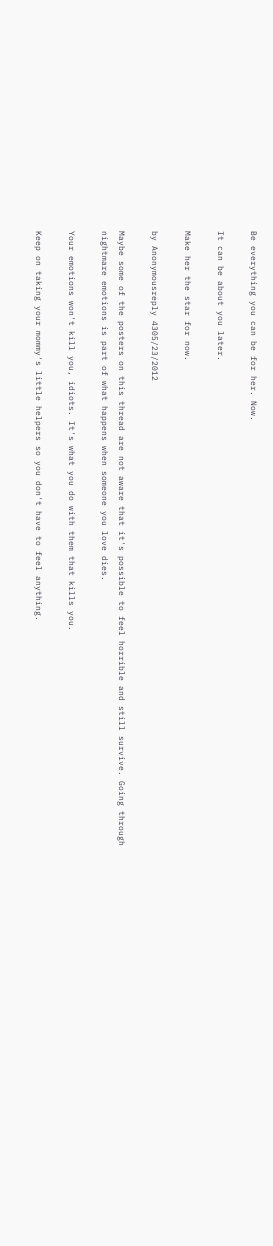Be everything you can be for her. Now.

It can be about you later.

Make her the star for now.

by Anonymousreply 4305/23/2012

Maybe some of the posters on this thread are not aware that it's possible to feel horrible and still survive. Going through nightmare emotions is part of what happens when someone you love dies.

Your emotions won't kill you, idiots. It's what you do with them that kills you.

Keep on taking your mommy's little helpers so you don't have to feel anything.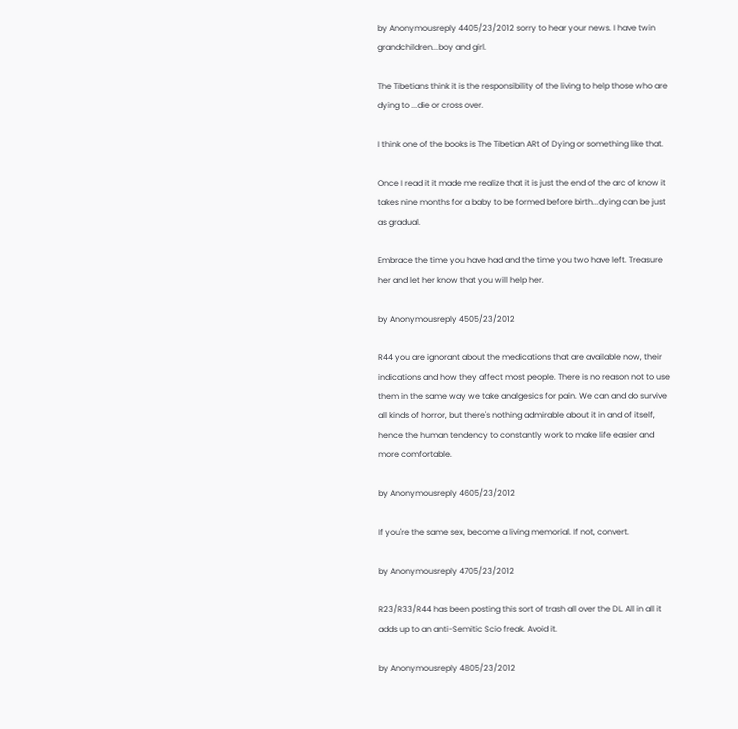by Anonymousreply 4405/23/2012 sorry to hear your news. I have twin grandchildren...boy and girl.

The Tibetians think it is the responsibility of the living to help those who are dying to ...die or cross over.

I think one of the books is The Tibetian ARt of Dying or something like that.

Once I read it it made me realize that it is just the end of the arc of know it takes nine months for a baby to be formed before birth...dying can be just as gradual.

Embrace the time you have had and the time you two have left. Treasure her and let her know that you will help her.

by Anonymousreply 4505/23/2012

R44 you are ignorant about the medications that are available now, their indications and how they affect most people. There is no reason not to use them in the same way we take analgesics for pain. We can and do survive all kinds of horror, but there's nothing admirable about it in and of itself, hence the human tendency to constantly work to make life easier and more comfortable.

by Anonymousreply 4605/23/2012

If you're the same sex, become a living memorial. If not, convert.

by Anonymousreply 4705/23/2012

R23/R33/R44 has been posting this sort of trash all over the DL. All in all it adds up to an anti-Semitic Scio freak. Avoid it.

by Anonymousreply 4805/23/2012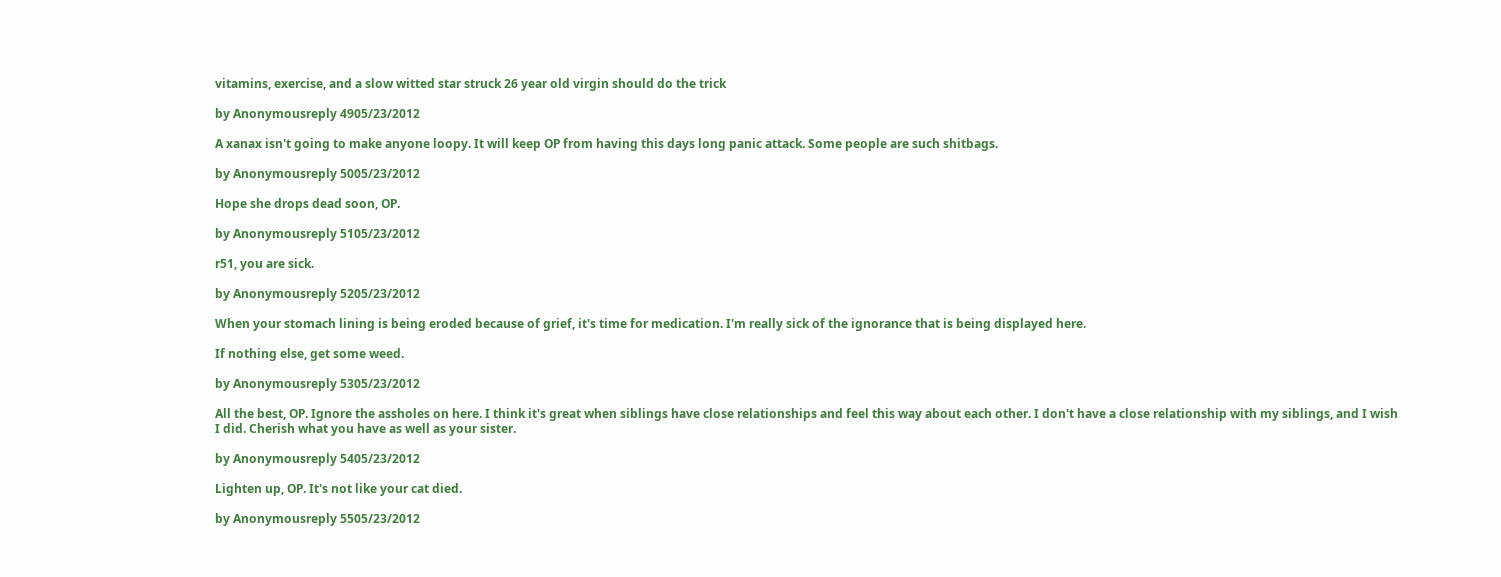vitamins, exercise, and a slow witted star struck 26 year old virgin should do the trick

by Anonymousreply 4905/23/2012

A xanax isn't going to make anyone loopy. It will keep OP from having this days long panic attack. Some people are such shitbags.

by Anonymousreply 5005/23/2012

Hope she drops dead soon, OP.

by Anonymousreply 5105/23/2012

r51, you are sick.

by Anonymousreply 5205/23/2012

When your stomach lining is being eroded because of grief, it's time for medication. I'm really sick of the ignorance that is being displayed here.

If nothing else, get some weed.

by Anonymousreply 5305/23/2012

All the best, OP. Ignore the assholes on here. I think it's great when siblings have close relationships and feel this way about each other. I don't have a close relationship with my siblings, and I wish I did. Cherish what you have as well as your sister.

by Anonymousreply 5405/23/2012

Lighten up, OP. It's not like your cat died.

by Anonymousreply 5505/23/2012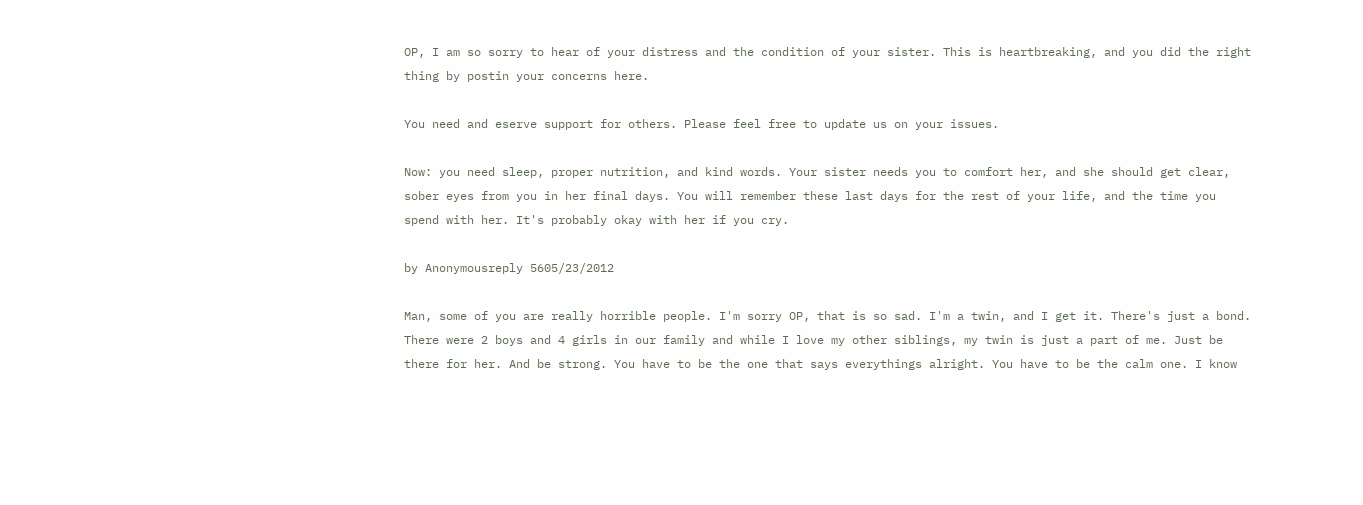OP, I am so sorry to hear of your distress and the condition of your sister. This is heartbreaking, and you did the right thing by postin your concerns here.

You need and eserve support for others. Please feel free to update us on your issues.

Now: you need sleep, proper nutrition, and kind words. Your sister needs you to comfort her, and she should get clear, sober eyes from you in her final days. You will remember these last days for the rest of your life, and the time you spend with her. It's probably okay with her if you cry.

by Anonymousreply 5605/23/2012

Man, some of you are really horrible people. I'm sorry OP, that is so sad. I'm a twin, and I get it. There's just a bond. There were 2 boys and 4 girls in our family and while I love my other siblings, my twin is just a part of me. Just be there for her. And be strong. You have to be the one that says everythings alright. You have to be the calm one. I know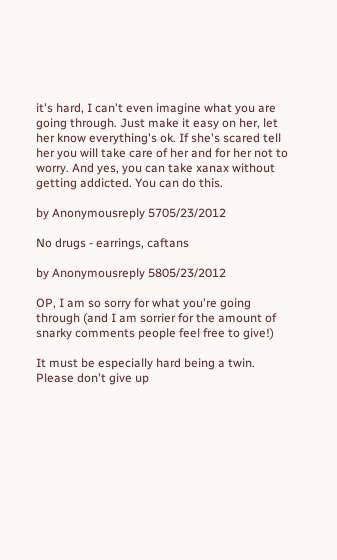it's hard, I can't even imagine what you are going through. Just make it easy on her, let her know everything's ok. If she's scared tell her you will take care of her and for her not to worry. And yes, you can take xanax without getting addicted. You can do this.

by Anonymousreply 5705/23/2012

No drugs - earrings, caftans

by Anonymousreply 5805/23/2012

OP, I am so sorry for what you're going through (and I am sorrier for the amount of snarky comments people feel free to give!)

It must be especially hard being a twin. Please don't give up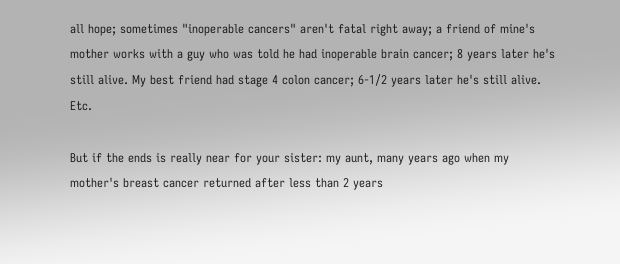all hope; sometimes "inoperable cancers" aren't fatal right away; a friend of mine's mother works with a guy who was told he had inoperable brain cancer; 8 years later he's still alive. My best friend had stage 4 colon cancer; 6-1/2 years later he's still alive. Etc.

But if the ends is really near for your sister: my aunt, many years ago when my mother's breast cancer returned after less than 2 years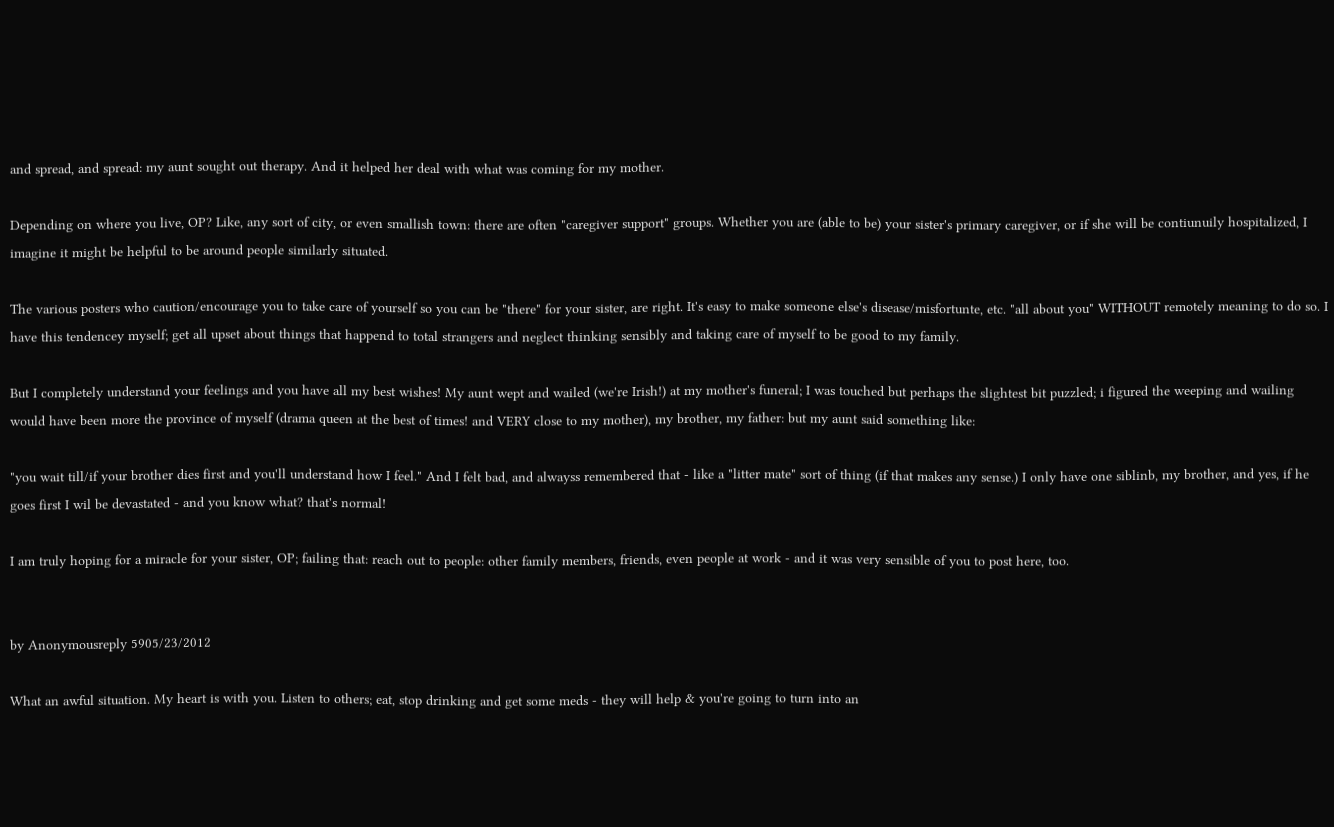and spread, and spread: my aunt sought out therapy. And it helped her deal with what was coming for my mother.

Depending on where you live, OP? Like, any sort of city, or even smallish town: there are often "caregiver support" groups. Whether you are (able to be) your sister's primary caregiver, or if she will be contiunuily hospitalized, I imagine it might be helpful to be around people similarly situated.

The various posters who caution/encourage you to take care of yourself so you can be "there" for your sister, are right. It's easy to make someone else's disease/misfortunte, etc. "all about you" WITHOUT remotely meaning to do so. I have this tendencey myself; get all upset about things that happend to total strangers and neglect thinking sensibly and taking care of myself to be good to my family.

But I completely understand your feelings and you have all my best wishes! My aunt wept and wailed (we're Irish!) at my mother's funeral; I was touched but perhaps the slightest bit puzzled; i figured the weeping and wailing would have been more the province of myself (drama queen at the best of times! and VERY close to my mother), my brother, my father: but my aunt said something like:

"you wait till/if your brother dies first and you'll understand how I feel." And I felt bad, and alwayss remembered that - like a "litter mate" sort of thing (if that makes any sense.) I only have one siblinb, my brother, and yes, if he goes first I wil be devastated - and you know what? that's normal!

I am truly hoping for a miracle for your sister, OP; failing that: reach out to people: other family members, friends, even people at work - and it was very sensible of you to post here, too.


by Anonymousreply 5905/23/2012

What an awful situation. My heart is with you. Listen to others; eat, stop drinking and get some meds - they will help & you're going to turn into an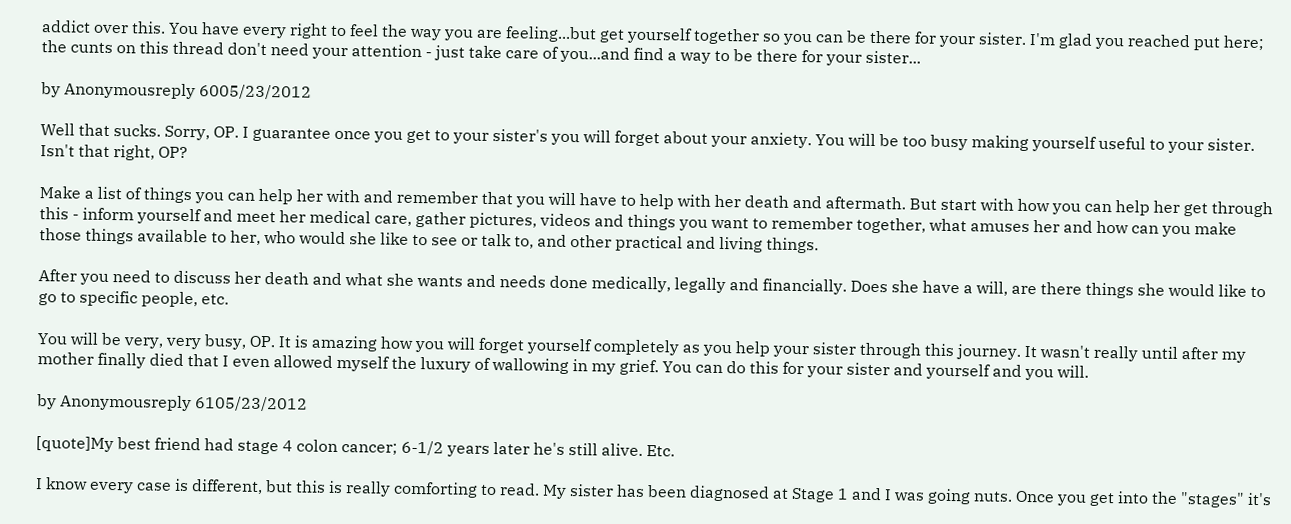addict over this. You have every right to feel the way you are feeling...but get yourself together so you can be there for your sister. I'm glad you reached put here; the cunts on this thread don't need your attention - just take care of you...and find a way to be there for your sister...

by Anonymousreply 6005/23/2012

Well that sucks. Sorry, OP. I guarantee once you get to your sister's you will forget about your anxiety. You will be too busy making yourself useful to your sister. Isn't that right, OP?

Make a list of things you can help her with and remember that you will have to help with her death and aftermath. But start with how you can help her get through this - inform yourself and meet her medical care, gather pictures, videos and things you want to remember together, what amuses her and how can you make those things available to her, who would she like to see or talk to, and other practical and living things.

After you need to discuss her death and what she wants and needs done medically, legally and financially. Does she have a will, are there things she would like to go to specific people, etc.

You will be very, very busy, OP. It is amazing how you will forget yourself completely as you help your sister through this journey. It wasn't really until after my mother finally died that I even allowed myself the luxury of wallowing in my grief. You can do this for your sister and yourself and you will.

by Anonymousreply 6105/23/2012

[quote]My best friend had stage 4 colon cancer; 6-1/2 years later he's still alive. Etc.

I know every case is different, but this is really comforting to read. My sister has been diagnosed at Stage 1 and I was going nuts. Once you get into the "stages" it's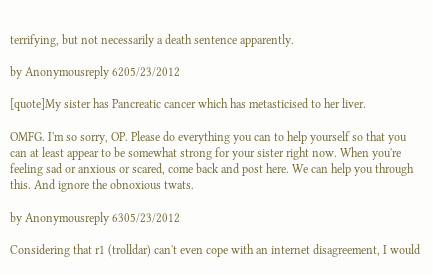terrifying, but not necessarily a death sentence apparently.

by Anonymousreply 6205/23/2012

[quote]My sister has Pancreatic cancer which has metasticised to her liver.

OMFG. I'm so sorry, OP. Please do everything you can to help yourself so that you can at least appear to be somewhat strong for your sister right now. When you're feeling sad or anxious or scared, come back and post here. We can help you through this. And ignore the obnoxious twats.

by Anonymousreply 6305/23/2012

Considering that r1 (trolldar) can't even cope with an internet disagreement, I would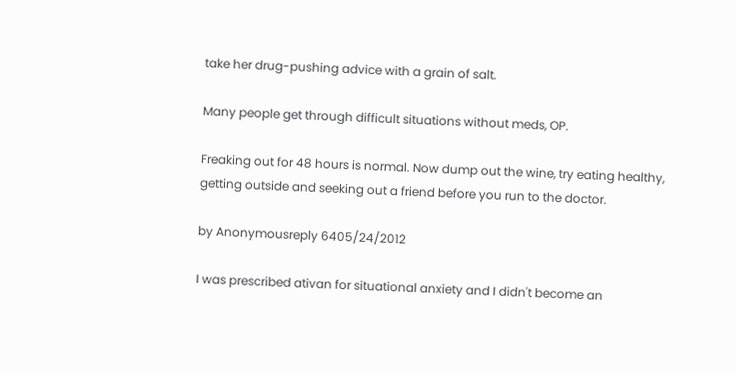take her drug-pushing advice with a grain of salt.

Many people get through difficult situations without meds, OP.

Freaking out for 48 hours is normal. Now dump out the wine, try eating healthy, getting outside and seeking out a friend before you run to the doctor.

by Anonymousreply 6405/24/2012

I was prescribed ativan for situational anxiety and I didn't become an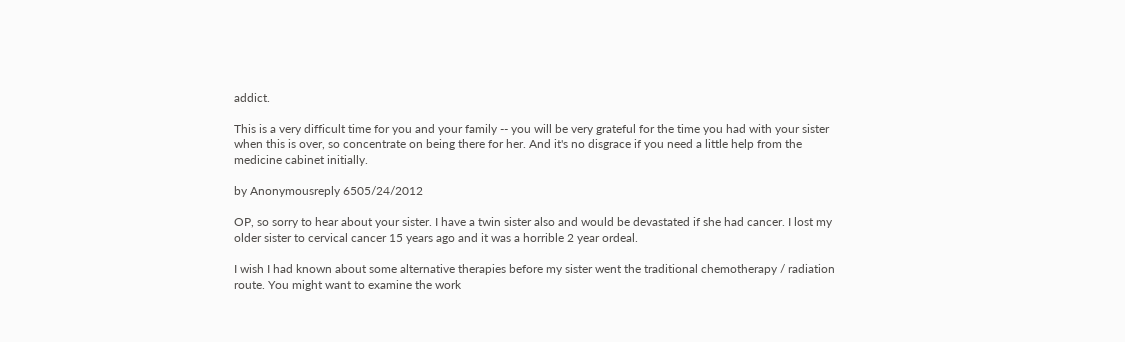addict.

This is a very difficult time for you and your family -- you will be very grateful for the time you had with your sister when this is over, so concentrate on being there for her. And it's no disgrace if you need a little help from the medicine cabinet initially.

by Anonymousreply 6505/24/2012

OP, so sorry to hear about your sister. I have a twin sister also and would be devastated if she had cancer. I lost my older sister to cervical cancer 15 years ago and it was a horrible 2 year ordeal.

I wish I had known about some alternative therapies before my sister went the traditional chemotherapy / radiation route. You might want to examine the work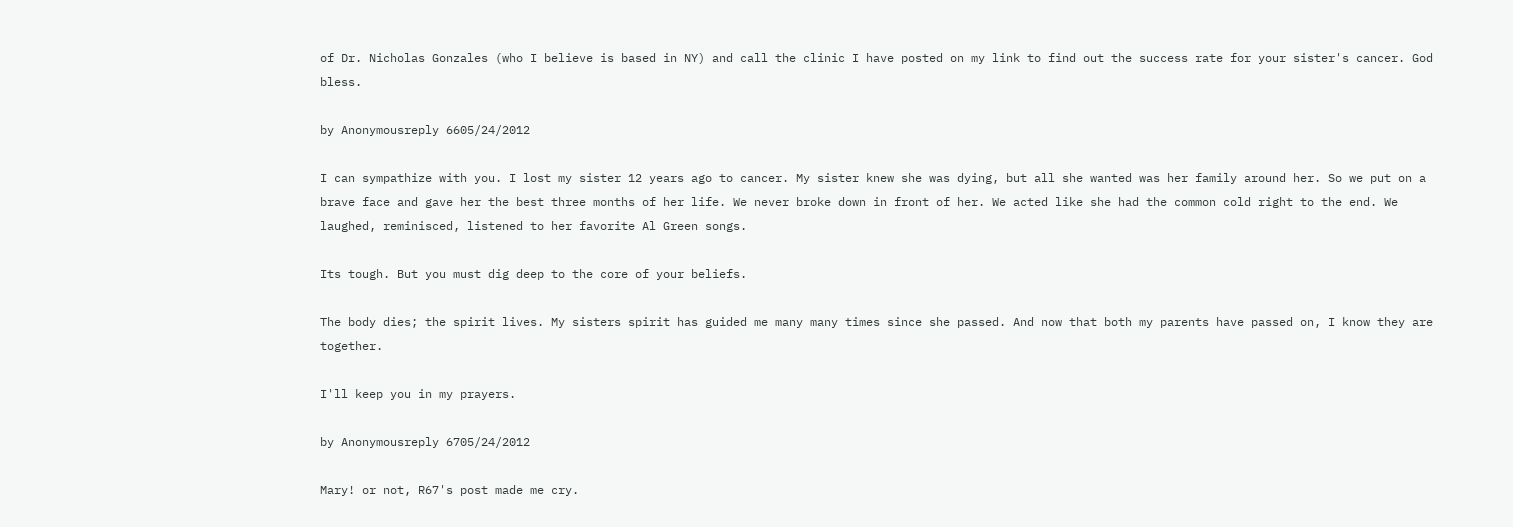of Dr. Nicholas Gonzales (who I believe is based in NY) and call the clinic I have posted on my link to find out the success rate for your sister's cancer. God bless.

by Anonymousreply 6605/24/2012

I can sympathize with you. I lost my sister 12 years ago to cancer. My sister knew she was dying, but all she wanted was her family around her. So we put on a brave face and gave her the best three months of her life. We never broke down in front of her. We acted like she had the common cold right to the end. We laughed, reminisced, listened to her favorite Al Green songs.

Its tough. But you must dig deep to the core of your beliefs.

The body dies; the spirit lives. My sisters spirit has guided me many many times since she passed. And now that both my parents have passed on, I know they are together.

I'll keep you in my prayers.

by Anonymousreply 6705/24/2012

Mary! or not, R67's post made me cry.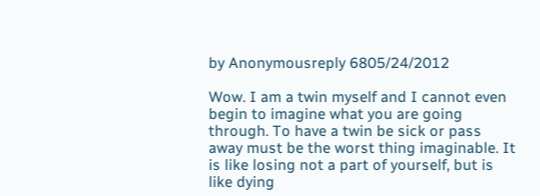by Anonymousreply 6805/24/2012

Wow. I am a twin myself and I cannot even begin to imagine what you are going through. To have a twin be sick or pass away must be the worst thing imaginable. It is like losing not a part of yourself, but is like dying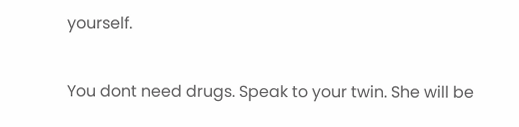yourself.

You dont need drugs. Speak to your twin. She will be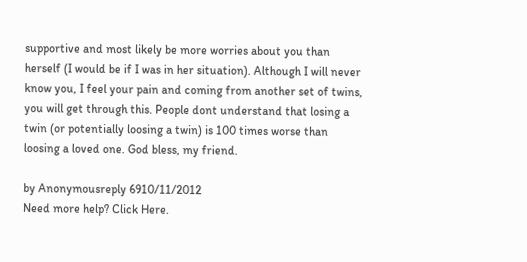supportive and most likely be more worries about you than herself (I would be if I was in her situation). Although I will never know you, I feel your pain and coming from another set of twins, you will get through this. People dont understand that losing a twin (or potentially loosing a twin) is 100 times worse than loosing a loved one. God bless, my friend.

by Anonymousreply 6910/11/2012
Need more help? Click Here.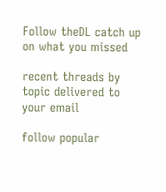Follow theDL catch up on what you missed

recent threads by topic delivered to your email

follow popular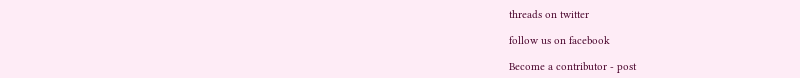threads on twitter

follow us on facebook

Become a contributor - post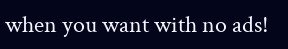when you want with no ads!